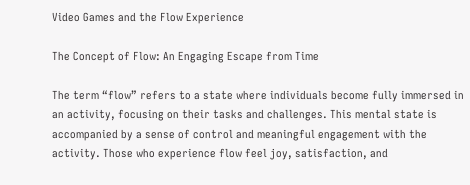Video Games and the Flow Experience

The Concept of Flow: An Engaging Escape from Time

The term “flow” refers to a state where individuals become fully immersed in an activity, focusing on their tasks and challenges. This mental state is accompanied by a sense of control and meaningful engagement with the activity. Those who experience flow feel joy, satisfaction, and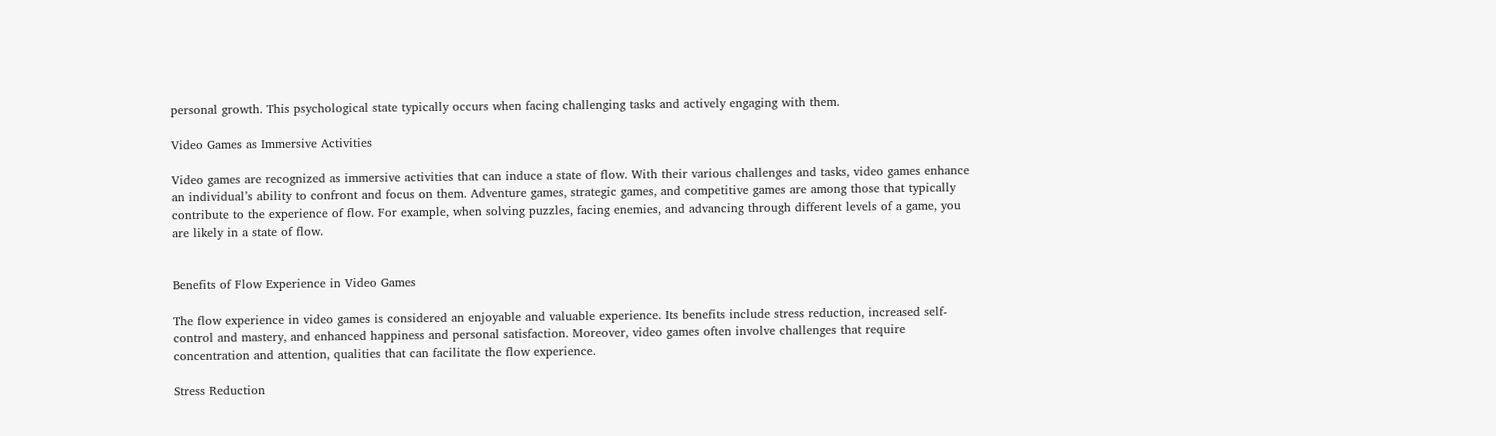personal growth. This psychological state typically occurs when facing challenging tasks and actively engaging with them.

Video Games as Immersive Activities

Video games are recognized as immersive activities that can induce a state of flow. With their various challenges and tasks, video games enhance an individual’s ability to confront and focus on them. Adventure games, strategic games, and competitive games are among those that typically contribute to the experience of flow. For example, when solving puzzles, facing enemies, and advancing through different levels of a game, you are likely in a state of flow.


Benefits of Flow Experience in Video Games

The flow experience in video games is considered an enjoyable and valuable experience. Its benefits include stress reduction, increased self-control and mastery, and enhanced happiness and personal satisfaction. Moreover, video games often involve challenges that require concentration and attention, qualities that can facilitate the flow experience.

Stress Reduction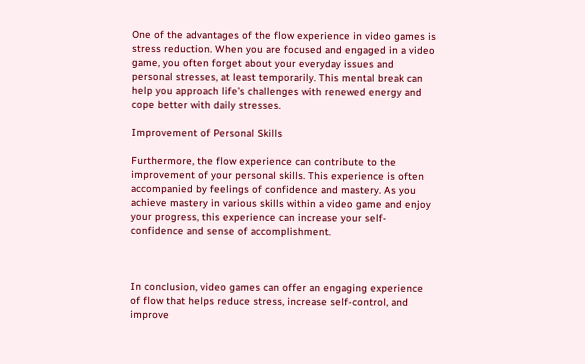One of the advantages of the flow experience in video games is stress reduction. When you are focused and engaged in a video game, you often forget about your everyday issues and personal stresses, at least temporarily. This mental break can help you approach life’s challenges with renewed energy and cope better with daily stresses.

Improvement of Personal Skills

Furthermore, the flow experience can contribute to the improvement of your personal skills. This experience is often accompanied by feelings of confidence and mastery. As you achieve mastery in various skills within a video game and enjoy your progress, this experience can increase your self-confidence and sense of accomplishment.



In conclusion, video games can offer an engaging experience of flow that helps reduce stress, increase self-control, and improve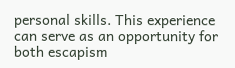personal skills. This experience can serve as an opportunity for both escapism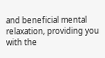and beneficial mental relaxation, providing you with the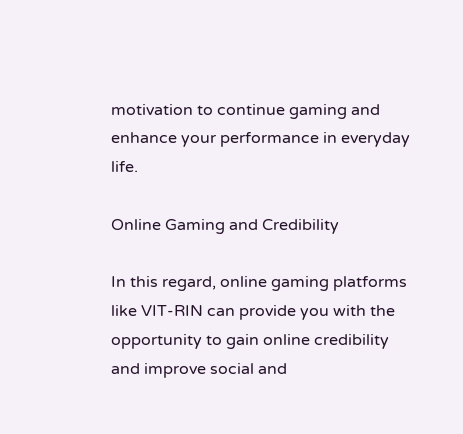motivation to continue gaming and enhance your performance in everyday life.

Online Gaming and Credibility

In this regard, online gaming platforms like VIT-RIN can provide you with the opportunity to gain online credibility and improve social and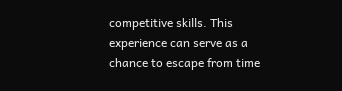competitive skills. This experience can serve as a chance to escape from time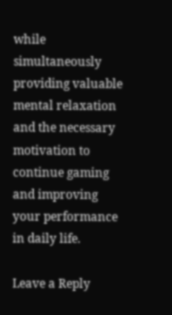while simultaneously providing valuable mental relaxation and the necessary motivation to continue gaming and improving your performance in daily life.

Leave a Reply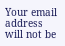Your email address will not be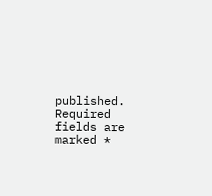published. Required fields are marked *